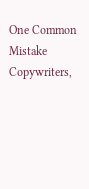One Common Mistake Copywriters,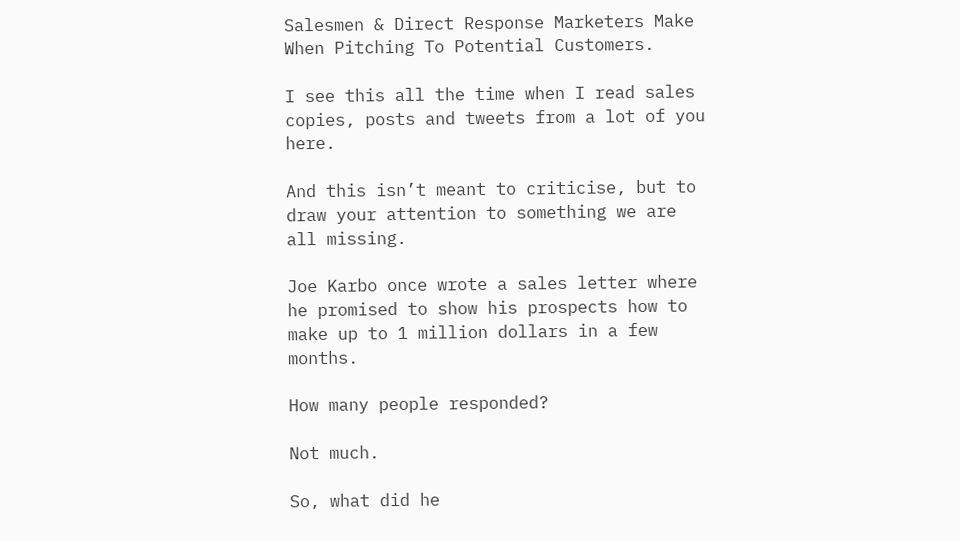Salesmen & Direct Response Marketers Make When Pitching To Potential Customers.

I see this all the time when I read sales copies, posts and tweets from a lot of you here.

And this isn’t meant to criticise, but to draw your attention to something we are all missing.

Joe Karbo once wrote a sales letter where he promised to show his prospects how to make up to 1 million dollars in a few months.

How many people responded?

Not much.

So, what did he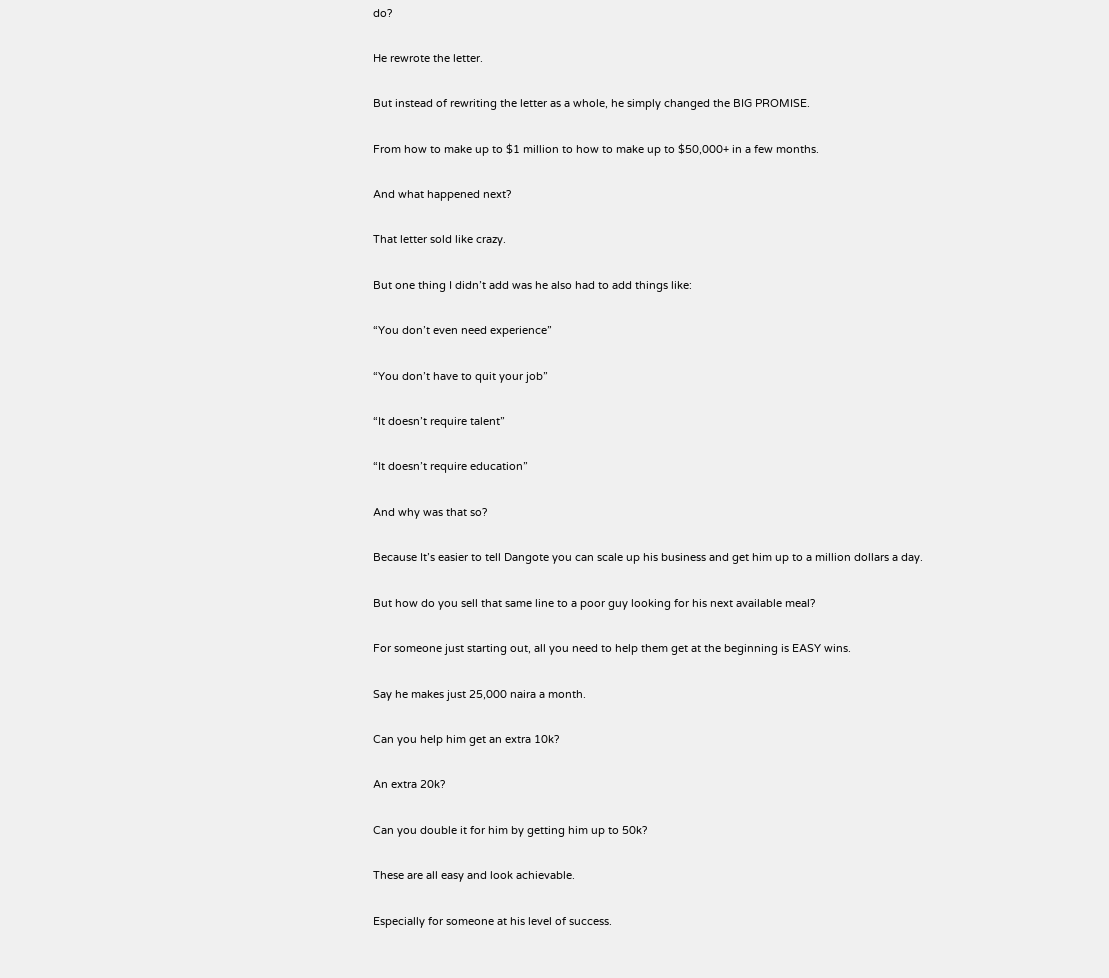do?

He rewrote the letter.

But instead of rewriting the letter as a whole, he simply changed the BIG PROMISE.

From how to make up to $1 million to how to make up to $50,000+ in a few months.

And what happened next?

That letter sold like crazy.

But one thing I didn’t add was he also had to add things like:

“You don’t even need experience”

“You don’t have to quit your job”

“It doesn’t require talent”

“It doesn’t require education”

And why was that so?

Because It’s easier to tell Dangote you can scale up his business and get him up to a million dollars a day.

But how do you sell that same line to a poor guy looking for his next available meal?

For someone just starting out, all you need to help them get at the beginning is EASY wins.

Say he makes just 25,000 naira a month.

Can you help him get an extra 10k?

An extra 20k?

Can you double it for him by getting him up to 50k?

These are all easy and look achievable.

Especially for someone at his level of success.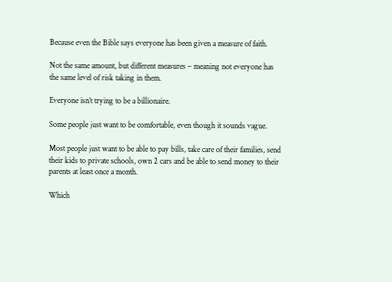Because even the Bible says everyone has been given a measure of faith.

Not the same amount, but different measures – meaning not everyone has the same level of risk taking in them.

Everyone isn’t trying to be a billionaire.

Some people just want to be comfortable, even though it sounds vague.

Most people just want to be able to pay bills, take care of their families, send their kids to private schools, own 2 cars and be able to send money to their parents at least once a month.

Which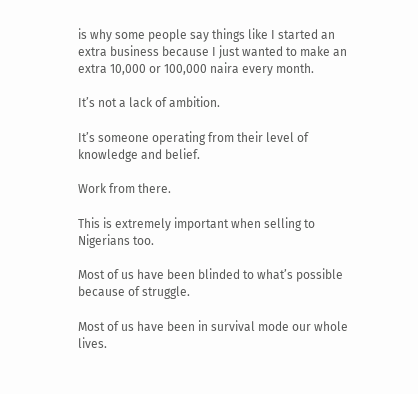is why some people say things like I started an extra business because I just wanted to make an extra 10,000 or 100,000 naira every month.

It’s not a lack of ambition.

It’s someone operating from their level of knowledge and belief.

Work from there.

This is extremely important when selling to Nigerians too.

Most of us have been blinded to what’s possible because of struggle.

Most of us have been in survival mode our whole lives.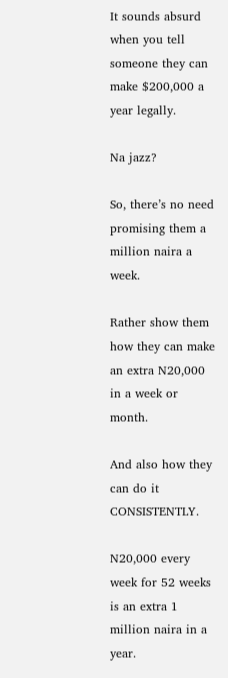It sounds absurd when you tell someone they can make $200,000 a year legally.

Na jazz?

So, there’s no need promising them a million naira a week.

Rather show them how they can make an extra N20,000 in a week or month.

And also how they can do it CONSISTENTLY.

N20,000 every week for 52 weeks is an extra 1 million naira in a year.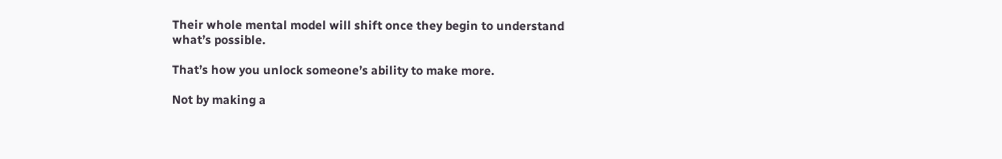Their whole mental model will shift once they begin to understand what’s possible.

That’s how you unlock someone’s ability to make more.

Not by making a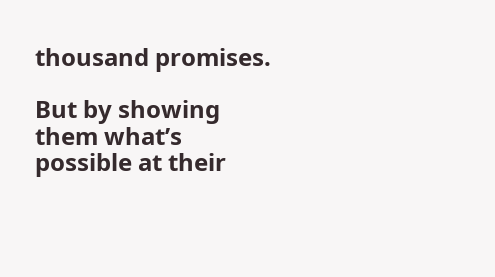thousand promises.

But by showing them what’s possible at their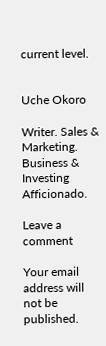current level.


Uche Okoro

Writer. Sales & Marketing. Business & Investing Afficionado.

Leave a comment

Your email address will not be published.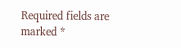Required fields are marked *